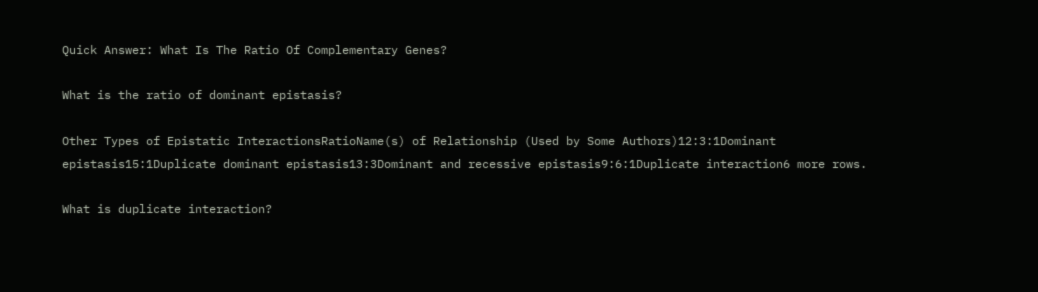Quick Answer: What Is The Ratio Of Complementary Genes?

What is the ratio of dominant epistasis?

Other Types of Epistatic InteractionsRatioName(s) of Relationship (Used by Some Authors)12:3:1Dominant epistasis15:1Duplicate dominant epistasis13:3Dominant and recessive epistasis9:6:1Duplicate interaction6 more rows.

What is duplicate interaction?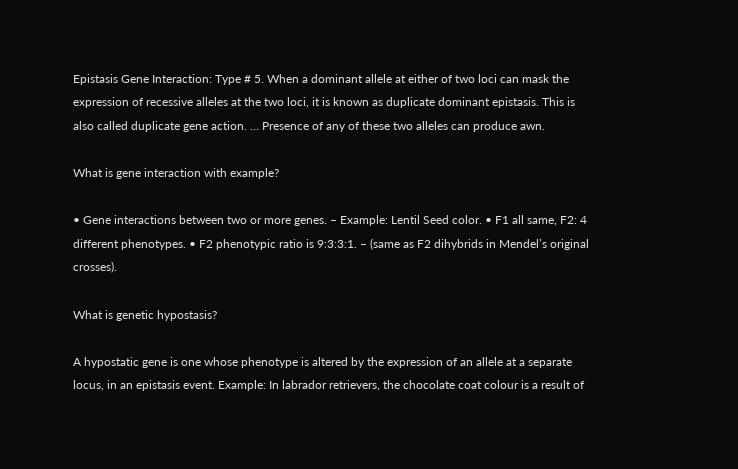Epistasis Gene Interaction: Type # 5. When a dominant allele at either of two loci can mask the expression of recessive alleles at the two loci, it is known as duplicate dominant epistasis. This is also called duplicate gene action. … Presence of any of these two alleles can produce awn.

What is gene interaction with example?

• Gene interactions between two or more genes. – Example: Lentil Seed color. • F1 all same, F2: 4 different phenotypes. • F2 phenotypic ratio is 9:3:3:1. – (same as F2 dihybrids in Mendel’s original crosses).

What is genetic hypostasis?

A hypostatic gene is one whose phenotype is altered by the expression of an allele at a separate locus, in an epistasis event. Example: In labrador retrievers, the chocolate coat colour is a result of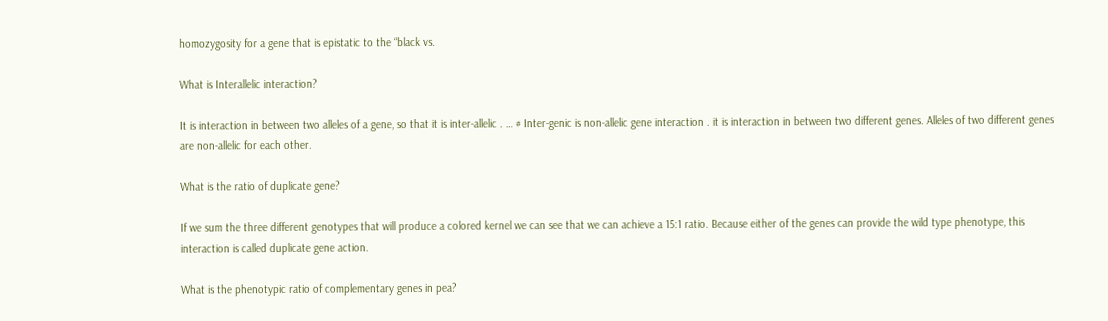homozygosity for a gene that is epistatic to the “black vs.

What is Interallelic interaction?

It is interaction in between two alleles of a gene, so that it is inter-allelic . … # Inter-genic is non-allelic gene interaction . it is interaction in between two different genes. Alleles of two different genes are non-allelic for each other.

What is the ratio of duplicate gene?

If we sum the three different genotypes that will produce a colored kernel we can see that we can achieve a 15:1 ratio. Because either of the genes can provide the wild type phenotype, this interaction is called duplicate gene action.

What is the phenotypic ratio of complementary genes in pea?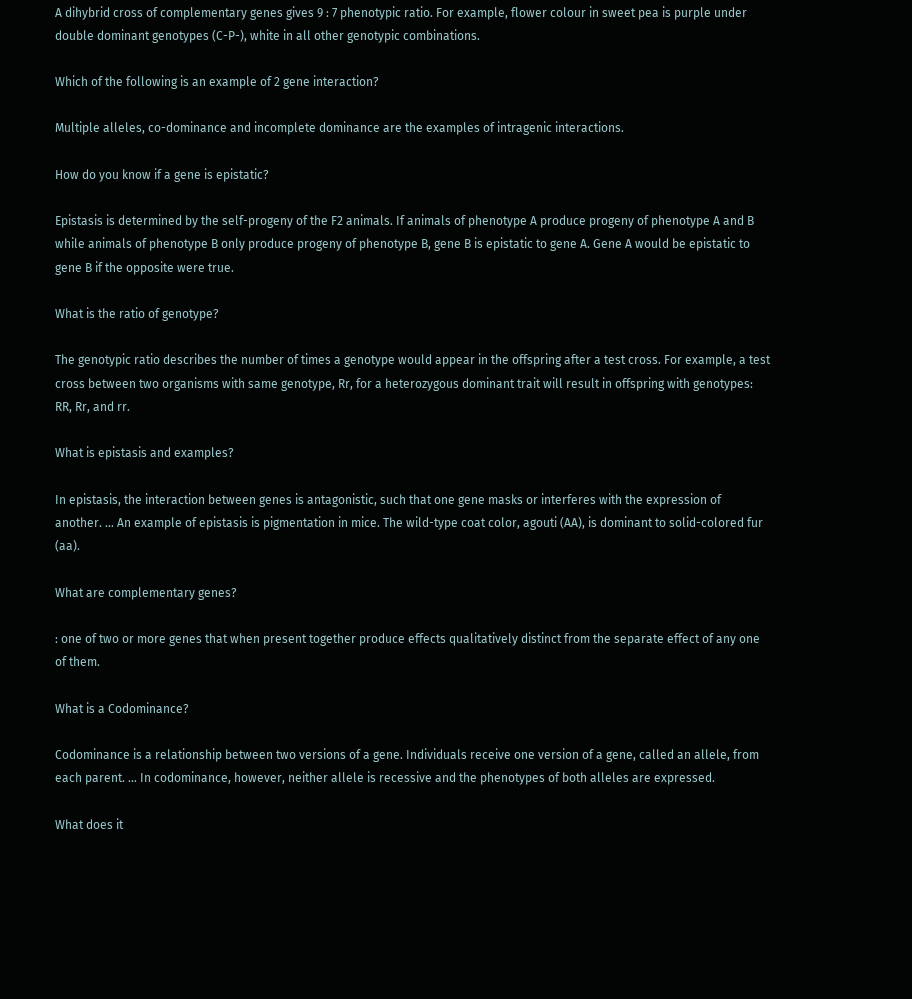A dihybrid cross of complementary genes gives 9 : 7 phenotypic ratio. For example, flower colour in sweet pea is purple under double dominant genotypes (C-P-), white in all other genotypic combinations.

Which of the following is an example of 2 gene interaction?

Multiple alleles, co-dominance and incomplete dominance are the examples of intragenic interactions.

How do you know if a gene is epistatic?

Epistasis is determined by the self-progeny of the F2 animals. If animals of phenotype A produce progeny of phenotype A and B while animals of phenotype B only produce progeny of phenotype B, gene B is epistatic to gene A. Gene A would be epistatic to gene B if the opposite were true.

What is the ratio of genotype?

The genotypic ratio describes the number of times a genotype would appear in the offspring after a test cross. For example, a test cross between two organisms with same genotype, Rr, for a heterozygous dominant trait will result in offspring with genotypes: RR, Rr, and rr.

What is epistasis and examples?

In epistasis, the interaction between genes is antagonistic, such that one gene masks or interferes with the expression of another. … An example of epistasis is pigmentation in mice. The wild-type coat color, agouti (AA), is dominant to solid-colored fur (aa).

What are complementary genes?

: one of two or more genes that when present together produce effects qualitatively distinct from the separate effect of any one of them.

What is a Codominance?

Codominance is a relationship between two versions of a gene. Individuals receive one version of a gene, called an allele, from each parent. … In codominance, however, neither allele is recessive and the phenotypes of both alleles are expressed.

What does it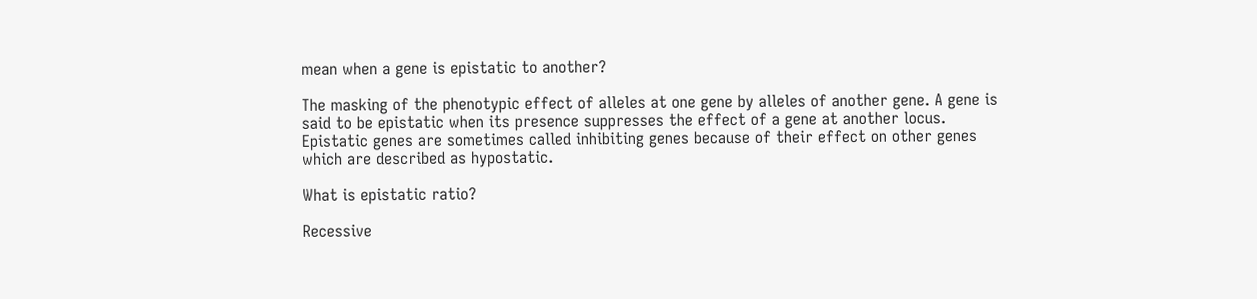mean when a gene is epistatic to another?

The masking of the phenotypic effect of alleles at one gene by alleles of another gene. A gene is said to be epistatic when its presence suppresses the effect of a gene at another locus. Epistatic genes are sometimes called inhibiting genes because of their effect on other genes which are described as hypostatic.

What is epistatic ratio?

Recessive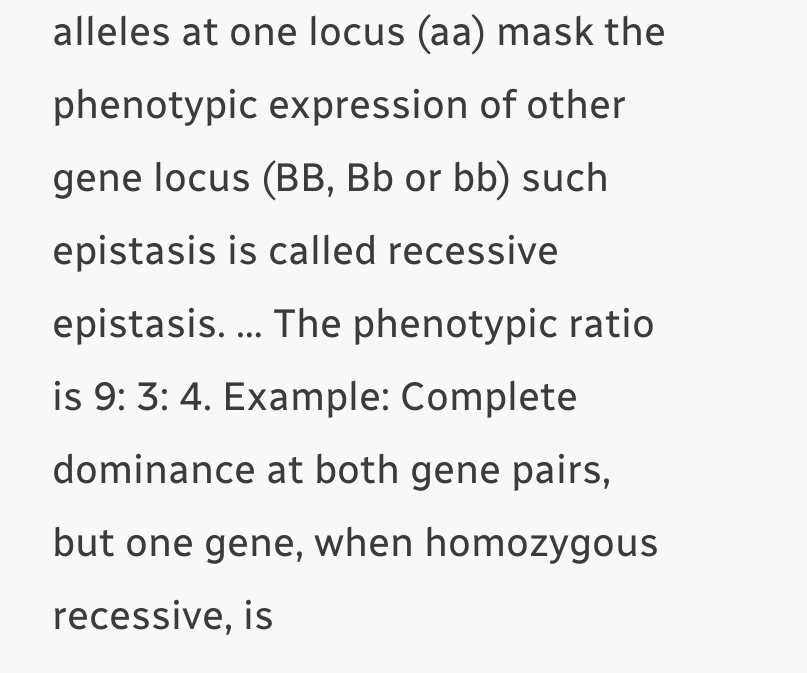alleles at one locus (aa) mask the phenotypic expression of other gene locus (BB, Bb or bb) such epistasis is called recessive epistasis. … The phenotypic ratio is 9: 3: 4. Example: Complete dominance at both gene pairs, but one gene, when homozygous recessive, is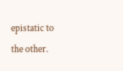epistatic to the other.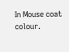In Mouse coat colour.